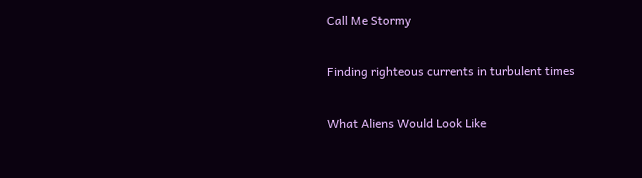Call Me Stormy

Finding righteous currents in turbulent times

What Aliens Would Look Like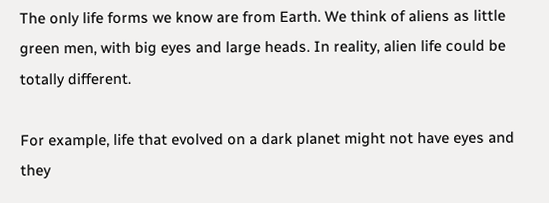The only life forms we know are from Earth. We think of aliens as little green men, with big eyes and large heads. In reality, alien life could be totally different.

For example, life that evolved on a dark planet might not have eyes and they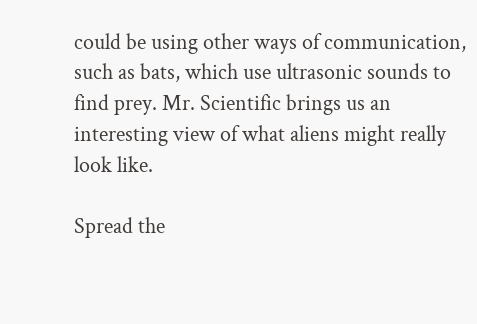could be using other ways of communication, such as bats, which use ultrasonic sounds to find prey. Mr. Scientific brings us an interesting view of what aliens might really look like.

Spread the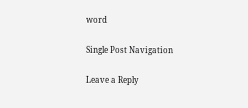word

Single Post Navigation

Leave a Reply